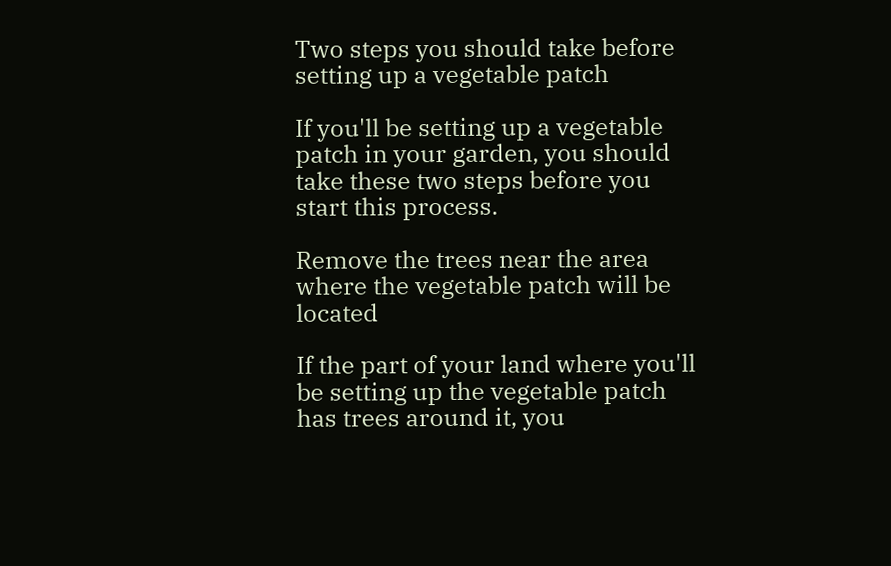Two steps you should take before setting up a vegetable patch

If you'll be setting up a vegetable patch in your garden, you should take these two steps before you start this process.

Remove the trees near the area where the vegetable patch will be located

If the part of your land where you'll be setting up the vegetable patch has trees around it, you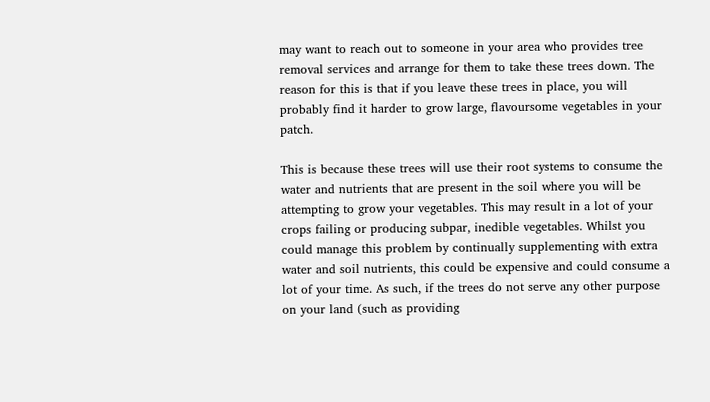may want to reach out to someone in your area who provides tree removal services and arrange for them to take these trees down. The reason for this is that if you leave these trees in place, you will probably find it harder to grow large, flavoursome vegetables in your patch.

This is because these trees will use their root systems to consume the water and nutrients that are present in the soil where you will be attempting to grow your vegetables. This may result in a lot of your crops failing or producing subpar, inedible vegetables. Whilst you could manage this problem by continually supplementing with extra water and soil nutrients, this could be expensive and could consume a lot of your time. As such, if the trees do not serve any other purpose on your land (such as providing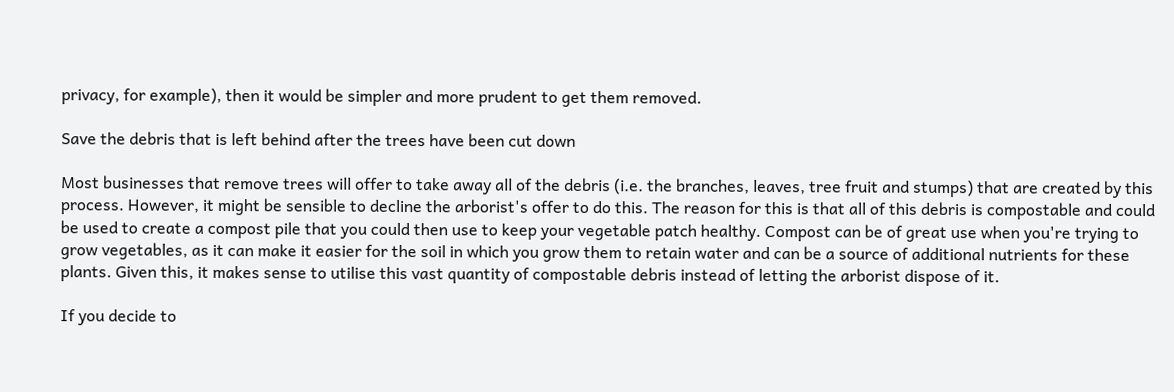privacy, for example), then it would be simpler and more prudent to get them removed.

Save the debris that is left behind after the trees have been cut down

Most businesses that remove trees will offer to take away all of the debris (i.e. the branches, leaves, tree fruit and stumps) that are created by this process. However, it might be sensible to decline the arborist's offer to do this. The reason for this is that all of this debris is compostable and could be used to create a compost pile that you could then use to keep your vegetable patch healthy. Compost can be of great use when you're trying to grow vegetables, as it can make it easier for the soil in which you grow them to retain water and can be a source of additional nutrients for these plants. Given this, it makes sense to utilise this vast quantity of compostable debris instead of letting the arborist dispose of it.

If you decide to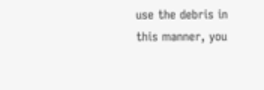use the debris in this manner, you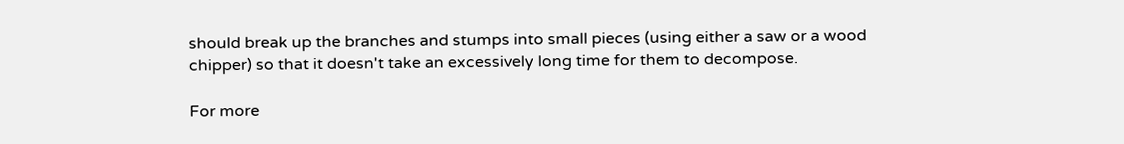should break up the branches and stumps into small pieces (using either a saw or a wood chipper) so that it doesn't take an excessively long time for them to decompose.

For more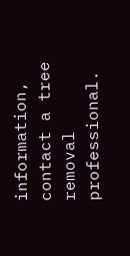information, contact a tree removal professional.